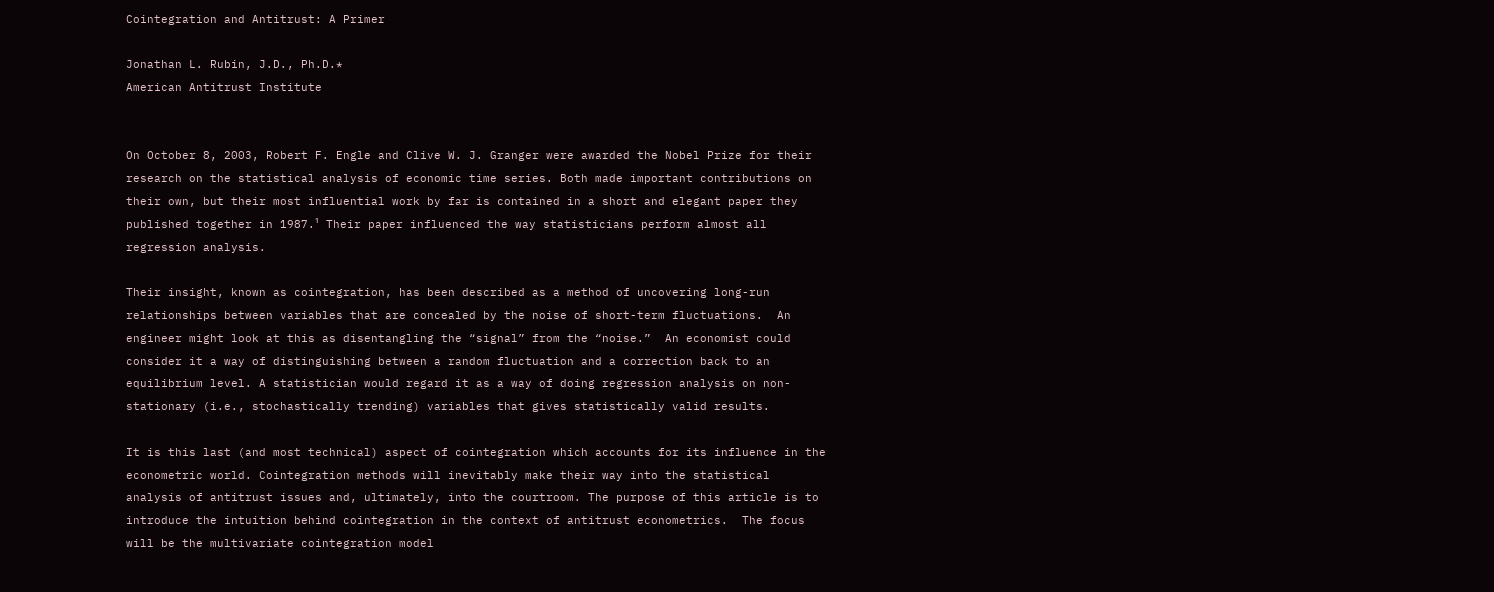Cointegration and Antitrust: A Primer

Jonathan L. Rubin, J.D., Ph.D.*
American Antitrust Institute


On October 8, 2003, Robert F. Engle and Clive W. J. Granger were awarded the Nobel Prize for their research on the statistical analysis of economic time series. Both made important contributions on their own, but their most influential work by far is contained in a short and elegant paper they published together in 1987.¹ Their paper influenced the way statisticians perform almost all regression analysis.

Their insight, known as cointegration, has been described as a method of uncovering long-run relationships between variables that are concealed by the noise of short-term fluctuations.  An engineer might look at this as disentangling the “signal” from the “noise.”  An economist could consider it a way of distinguishing between a random fluctuation and a correction back to an equilibrium level. A statistician would regard it as a way of doing regression analysis on non-stationary (i.e., stochastically trending) variables that gives statistically valid results.

It is this last (and most technical) aspect of cointegration which accounts for its influence in the econometric world. Cointegration methods will inevitably make their way into the statistical analysis of antitrust issues and, ultimately, into the courtroom. The purpose of this article is to introduce the intuition behind cointegration in the context of antitrust econometrics.  The focus will be the multivariate cointegration model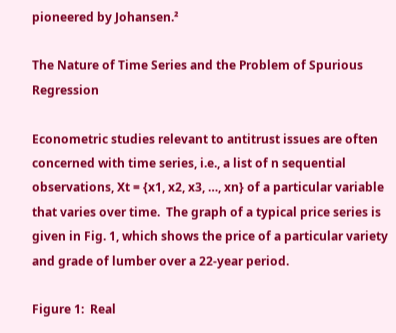pioneered by Johansen.²

The Nature of Time Series and the Problem of Spurious Regression

Econometric studies relevant to antitrust issues are often concerned with time series, i.e., a list of n sequential observations, Xt = {x1, x2, x3, …, xn} of a particular variable that varies over time.  The graph of a typical price series is given in Fig. 1, which shows the price of a particular variety and grade of lumber over a 22-year period.

Figure 1:  Real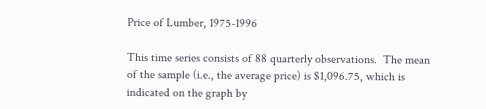Price of Lumber, 1975-1996

This time series consists of 88 quarterly observations.  The mean of the sample (i.e., the average price) is $1,096.75, which is indicated on the graph by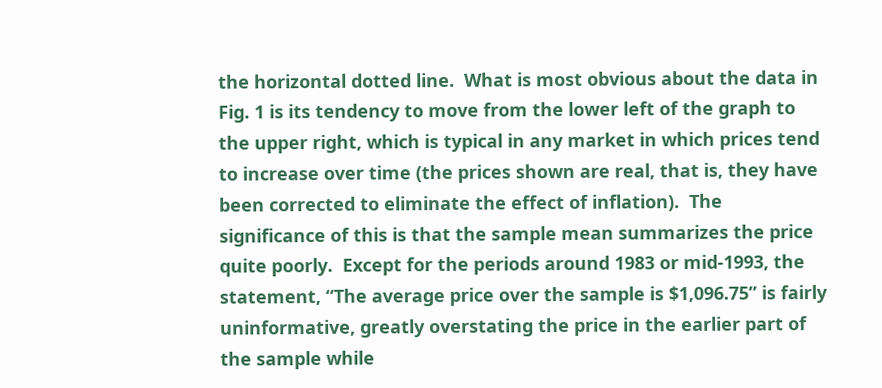the horizontal dotted line.  What is most obvious about the data in Fig. 1 is its tendency to move from the lower left of the graph to the upper right, which is typical in any market in which prices tend to increase over time (the prices shown are real, that is, they have been corrected to eliminate the effect of inflation).  The significance of this is that the sample mean summarizes the price quite poorly.  Except for the periods around 1983 or mid-1993, the statement, “The average price over the sample is $1,096.75” is fairly uninformative, greatly overstating the price in the earlier part of the sample while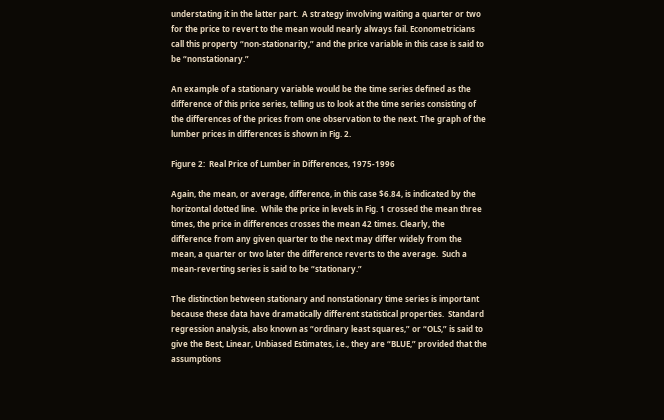understating it in the latter part.  A strategy involving waiting a quarter or two for the price to revert to the mean would nearly always fail. Econometricians call this property “non-stationarity,” and the price variable in this case is said to be “nonstationary.”

An example of a stationary variable would be the time series defined as the difference of this price series, telling us to look at the time series consisting of the differences of the prices from one observation to the next. The graph of the lumber prices in differences is shown in Fig. 2.

Figure 2:  Real Price of Lumber in Differences, 1975-1996

Again, the mean, or average, difference, in this case $6.84, is indicated by the horizontal dotted line.  While the price in levels in Fig. 1 crossed the mean three times, the price in differences crosses the mean 42 times. Clearly, the difference from any given quarter to the next may differ widely from the mean, a quarter or two later the difference reverts to the average.  Such a mean-reverting series is said to be “stationary.”

The distinction between stationary and nonstationary time series is important because these data have dramatically different statistical properties.  Standard regression analysis, also known as “ordinary least squares,” or “OLS,” is said to give the Best, Linear, Unbiased Estimates, i.e., they are “BLUE,” provided that the assumptions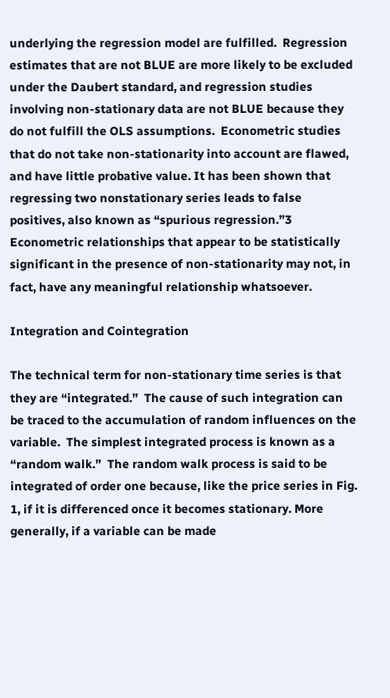underlying the regression model are fulfilled.  Regression estimates that are not BLUE are more likely to be excluded under the Daubert standard, and regression studies involving non-stationary data are not BLUE because they do not fulfill the OLS assumptions.  Econometric studies that do not take non-stationarity into account are flawed, and have little probative value. It has been shown that regressing two nonstationary series leads to false positives, also known as “spurious regression.”3 Econometric relationships that appear to be statistically significant in the presence of non-stationarity may not, in fact, have any meaningful relationship whatsoever.

Integration and Cointegration

The technical term for non-stationary time series is that they are “integrated.”  The cause of such integration can be traced to the accumulation of random influences on the variable.  The simplest integrated process is known as a “random walk.”  The random walk process is said to be integrated of order one because, like the price series in Fig. 1, if it is differenced once it becomes stationary. More generally, if a variable can be made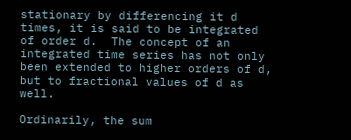stationary by differencing it d times, it is said to be integrated of order d.  The concept of an integrated time series has not only been extended to higher orders of d, but to fractional values of d as well.

Ordinarily, the sum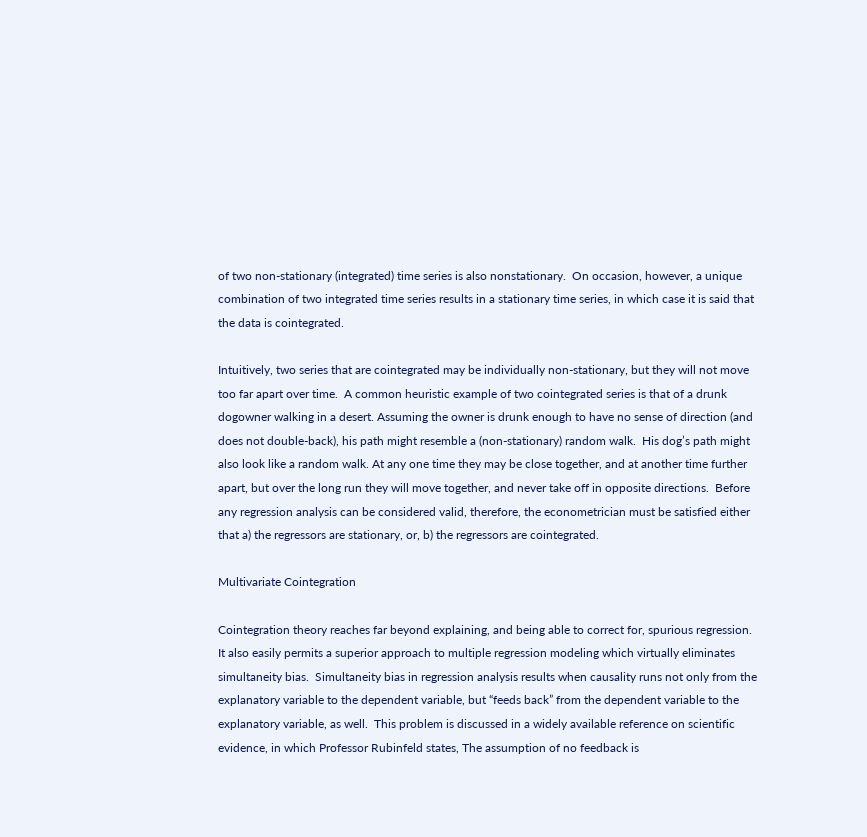of two non-stationary (integrated) time series is also nonstationary.  On occasion, however, a unique combination of two integrated time series results in a stationary time series, in which case it is said that the data is cointegrated.

Intuitively, two series that are cointegrated may be individually non-stationary, but they will not move too far apart over time.  A common heuristic example of two cointegrated series is that of a drunk dogowner walking in a desert. Assuming the owner is drunk enough to have no sense of direction (and does not double-back), his path might resemble a (non-stationary) random walk.  His dog’s path might also look like a random walk. At any one time they may be close together, and at another time further apart, but over the long run they will move together, and never take off in opposite directions.  Before any regression analysis can be considered valid, therefore, the econometrician must be satisfied either that a) the regressors are stationary, or, b) the regressors are cointegrated.

Multivariate Cointegration

Cointegration theory reaches far beyond explaining, and being able to correct for, spurious regression.  It also easily permits a superior approach to multiple regression modeling which virtually eliminates simultaneity bias.  Simultaneity bias in regression analysis results when causality runs not only from the explanatory variable to the dependent variable, but “feeds back” from the dependent variable to the explanatory variable, as well.  This problem is discussed in a widely available reference on scientific evidence, in which Professor Rubinfeld states, The assumption of no feedback is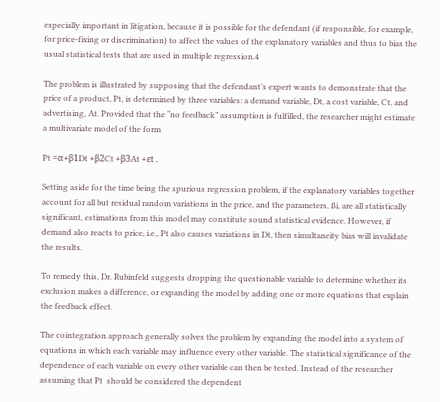especially important in litigation, because it is possible for the defendant (if responsible, for example, for price-fixing or discrimination) to affect the values of the explanatory variables and thus to bias the usual statistical tests that are used in multiple regression.4

The problem is illustrated by supposing that the defendant’s expert wants to demonstrate that the price of a product, Pt, is determined by three variables: a demand variable, Dt, a cost variable, Ct, and advertising, At. Provided that the “no feedback” assumption is fulfilled, the researcher might estimate a multivariate model of the form

Pt =α+β1Dt +β2Ct +β3At +εt .

Setting aside for the time being the spurious regression problem, if the explanatory variables together account for all but residual random variations in the price, and the parameters, ßi, are all statistically significant, estimations from this model may constitute sound statistical evidence. However, if demand also reacts to price, i.e., Pt also causes variations in Dt, then simultaneity bias will invalidate the results.

To remedy this, Dr. Rubinfeld suggests dropping the questionable variable to determine whether its exclusion makes a difference, or expanding the model by adding one or more equations that explain the feedback effect.

The cointegration approach generally solves the problem by expanding the model into a system of equations in which each variable may influence every other variable. The statistical significance of the dependence of each variable on every other variable can then be tested. Instead of the researcher assuming that Pt  should be considered the dependent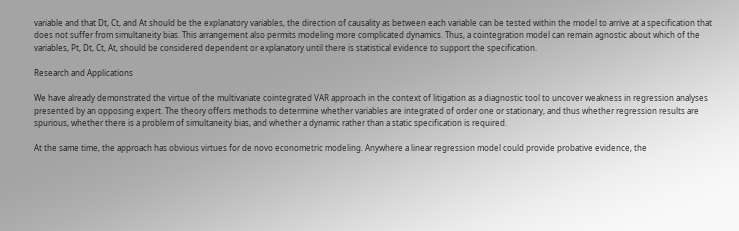variable and that Dt, Ct, and At should be the explanatory variables, the direction of causality as between each variable can be tested within the model to arrive at a specification that does not suffer from simultaneity bias. This arrangement also permits modeling more complicated dynamics. Thus, a cointegration model can remain agnostic about which of the variables, Pt, Dt, Ct, At, should be considered dependent or explanatory until there is statistical evidence to support the specification.

Research and Applications

We have already demonstrated the virtue of the multivariate cointegrated VAR approach in the context of litigation as a diagnostic tool to uncover weakness in regression analyses presented by an opposing expert. The theory offers methods to determine whether variables are integrated of order one or stationary, and thus whether regression results are spurious, whether there is a problem of simultaneity bias, and whether a dynamic rather than a static specification is required.

At the same time, the approach has obvious virtues for de novo econometric modeling. Anywhere a linear regression model could provide probative evidence, the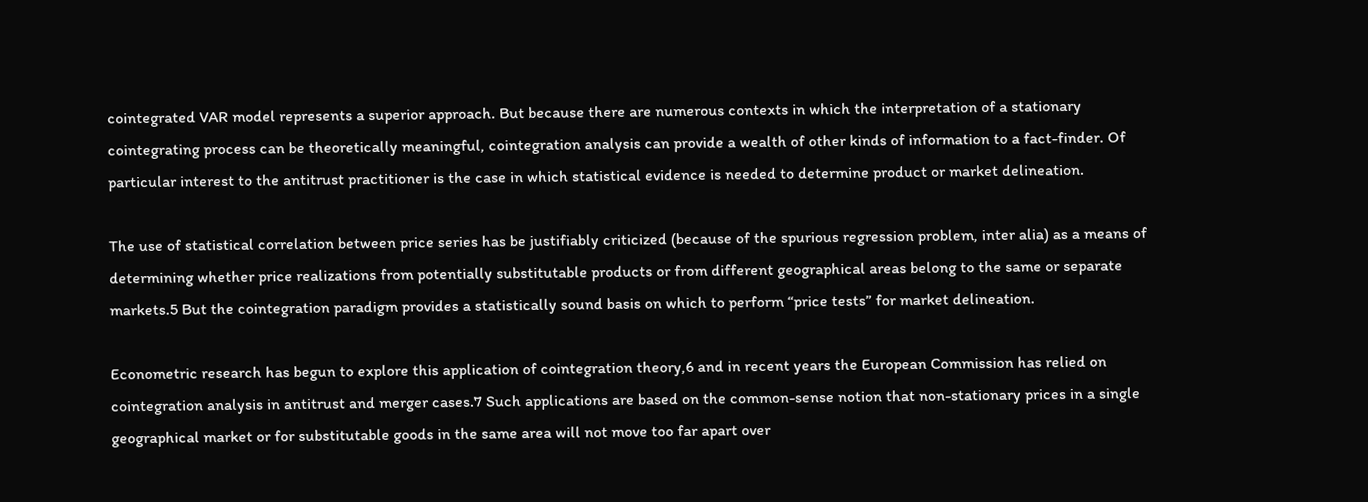cointegrated VAR model represents a superior approach. But because there are numerous contexts in which the interpretation of a stationary cointegrating process can be theoretically meaningful, cointegration analysis can provide a wealth of other kinds of information to a fact-finder. Of particular interest to the antitrust practitioner is the case in which statistical evidence is needed to determine product or market delineation.

The use of statistical correlation between price series has be justifiably criticized (because of the spurious regression problem, inter alia) as a means of determining whether price realizations from potentially substitutable products or from different geographical areas belong to the same or separate markets.5 But the cointegration paradigm provides a statistically sound basis on which to perform “price tests” for market delineation.

Econometric research has begun to explore this application of cointegration theory,6 and in recent years the European Commission has relied on cointegration analysis in antitrust and merger cases.7 Such applications are based on the common-sense notion that non-stationary prices in a single geographical market or for substitutable goods in the same area will not move too far apart over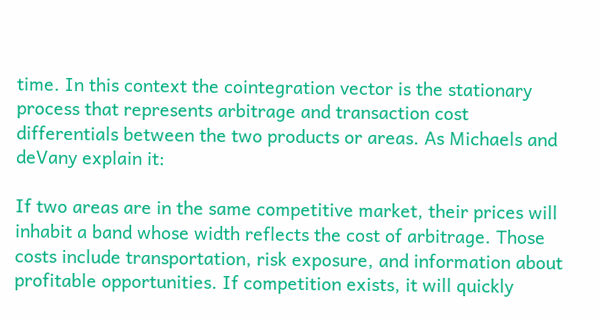time. In this context the cointegration vector is the stationary process that represents arbitrage and transaction cost differentials between the two products or areas. As Michaels and deVany explain it:

If two areas are in the same competitive market, their prices will inhabit a band whose width reflects the cost of arbitrage. Those costs include transportation, risk exposure, and information about profitable opportunities. If competition exists, it will quickly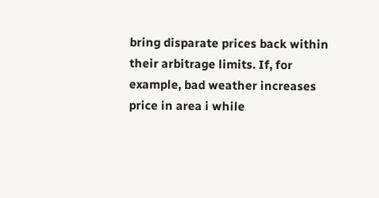bring disparate prices back within their arbitrage limits. If, for example, bad weather increases price in area i while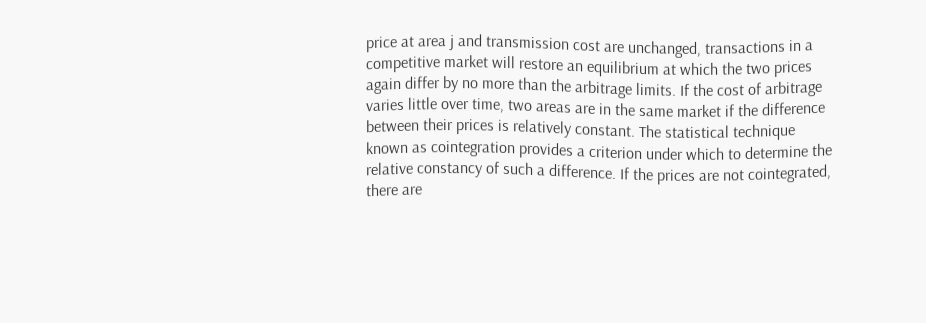price at area j and transmission cost are unchanged, transactions in a competitive market will restore an equilibrium at which the two prices again differ by no more than the arbitrage limits. If the cost of arbitrage varies little over time, two areas are in the same market if the difference between their prices is relatively constant. The statistical technique known as cointegration provides a criterion under which to determine the relative constancy of such a difference. If the prices are not cointegrated, there are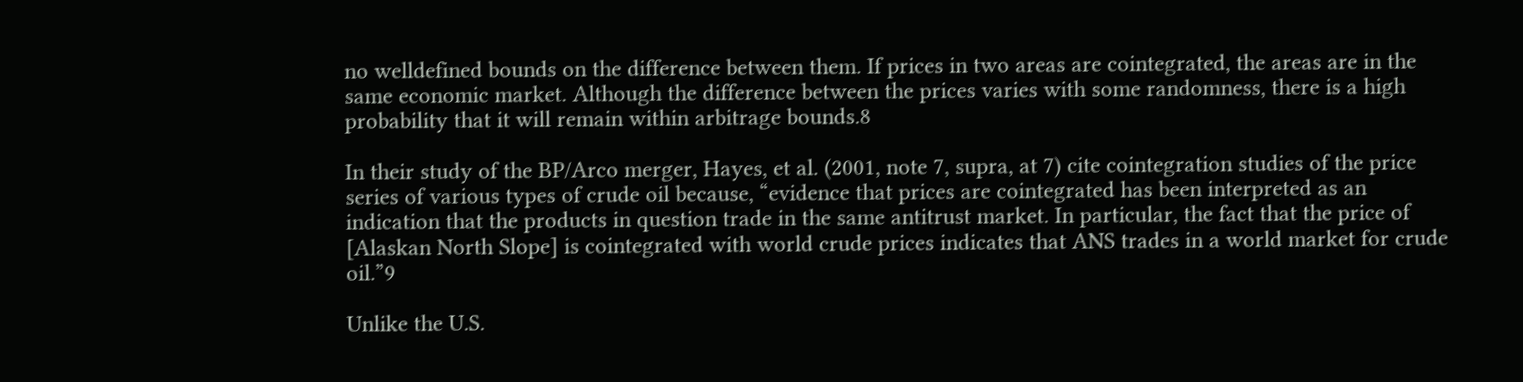no welldefined bounds on the difference between them. If prices in two areas are cointegrated, the areas are in the same economic market. Although the difference between the prices varies with some randomness, there is a high probability that it will remain within arbitrage bounds.8

In their study of the BP/Arco merger, Hayes, et al. (2001, note 7, supra, at 7) cite cointegration studies of the price series of various types of crude oil because, “evidence that prices are cointegrated has been interpreted as an indication that the products in question trade in the same antitrust market. In particular, the fact that the price of [Alaskan North Slope] is cointegrated with world crude prices indicates that ANS trades in a world market for crude oil.”9

Unlike the U.S.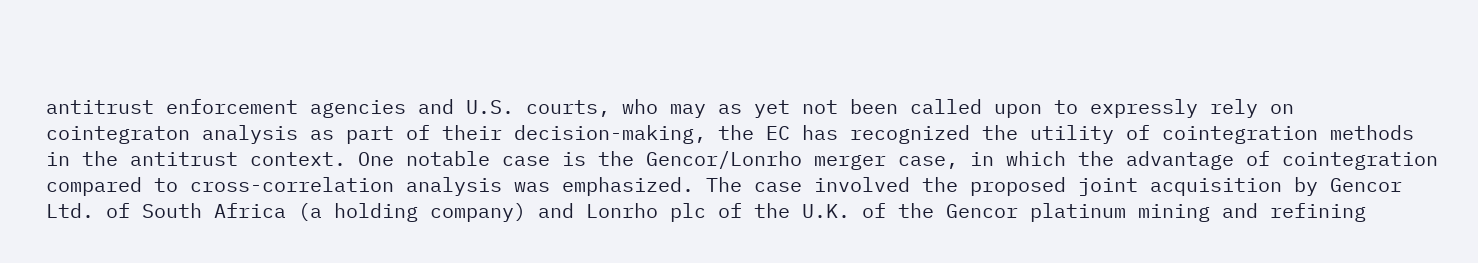antitrust enforcement agencies and U.S. courts, who may as yet not been called upon to expressly rely on cointegraton analysis as part of their decision-making, the EC has recognized the utility of cointegration methods in the antitrust context. One notable case is the Gencor/Lonrho merger case, in which the advantage of cointegration compared to cross-correlation analysis was emphasized. The case involved the proposed joint acquisition by Gencor Ltd. of South Africa (a holding company) and Lonrho plc of the U.K. of the Gencor platinum mining and refining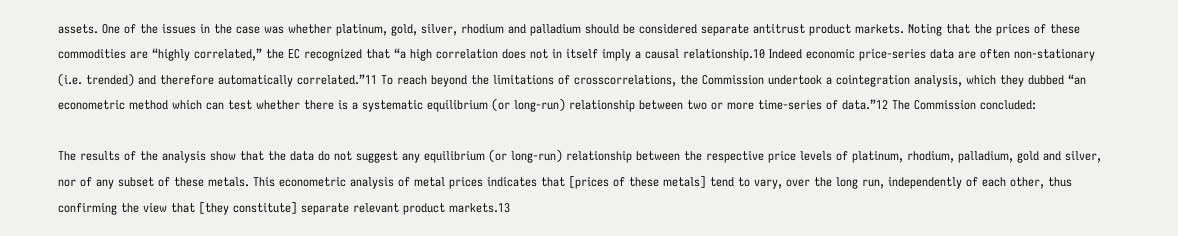assets. One of the issues in the case was whether platinum, gold, silver, rhodium and palladium should be considered separate antitrust product markets. Noting that the prices of these commodities are “highly correlated,” the EC recognized that “a high correlation does not in itself imply a causal relationship.10 Indeed economic price-series data are often non-stationary (i.e. trended) and therefore automatically correlated.”11 To reach beyond the limitations of crosscorrelations, the Commission undertook a cointegration analysis, which they dubbed “an econometric method which can test whether there is a systematic equilibrium (or long-run) relationship between two or more time-series of data.”12 The Commission concluded:

The results of the analysis show that the data do not suggest any equilibrium (or long-run) relationship between the respective price levels of platinum, rhodium, palladium, gold and silver, nor of any subset of these metals. This econometric analysis of metal prices indicates that [prices of these metals] tend to vary, over the long run, independently of each other, thus confirming the view that [they constitute] separate relevant product markets.13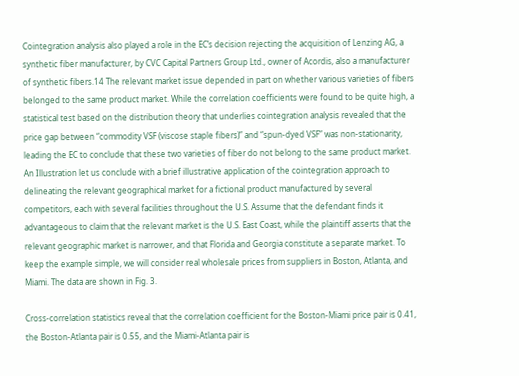Cointegration analysis also played a role in the EC’s decision rejecting the acquisition of Lenzing AG, a synthetic fiber manufacturer, by CVC Capital Partners Group Ltd., owner of Acordis, also a manufacturer of synthetic fibers.14 The relevant market issue depended in part on whether various varieties of fibers belonged to the same product market. While the correlation coefficients were found to be quite high, a statistical test based on the distribution theory that underlies cointegration analysis revealed that the price gap between “commodity VSF (viscose staple fibers)” and “spun-dyed VSF” was non-stationarity, leading the EC to conclude that these two varieties of fiber do not belong to the same product market. An Illustration let us conclude with a brief illustrative application of the cointegration approach to delineating the relevant geographical market for a fictional product manufactured by several competitors, each with several facilities throughout the U.S. Assume that the defendant finds it advantageous to claim that the relevant market is the U.S. East Coast, while the plaintiff asserts that the relevant geographic market is narrower, and that Florida and Georgia constitute a separate market. To keep the example simple, we will consider real wholesale prices from suppliers in Boston, Atlanta, and Miami. The data are shown in Fig. 3.

Cross-correlation statistics reveal that the correlation coefficient for the Boston-Miami price pair is 0.41, the Boston-Atlanta pair is 0.55, and the Miami-Atlanta pair is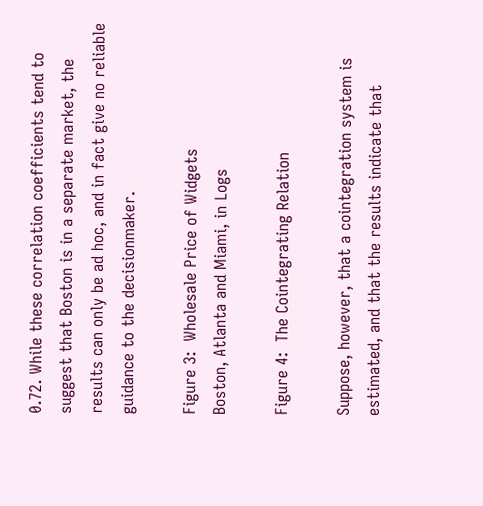0.72. While these correlation coefficients tend to suggest that Boston is in a separate market, the results can only be ad hoc, and in fact give no reliable guidance to the decisionmaker.

Figure 3:  Wholesale Price of Widgets
Boston, Atlanta and Miami, in Logs

Figure 4:  The Cointegrating Relation

Suppose, however, that a cointegration system is estimated, and that the results indicate that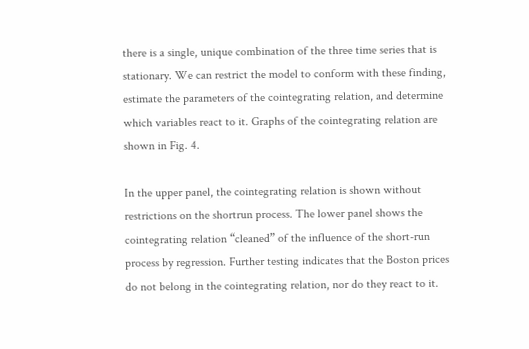there is a single, unique combination of the three time series that is stationary. We can restrict the model to conform with these finding, estimate the parameters of the cointegrating relation, and determine which variables react to it. Graphs of the cointegrating relation are shown in Fig. 4.

In the upper panel, the cointegrating relation is shown without restrictions on the shortrun process. The lower panel shows the cointegrating relation “cleaned” of the influence of the short-run process by regression. Further testing indicates that the Boston prices do not belong in the cointegrating relation, nor do they react to it.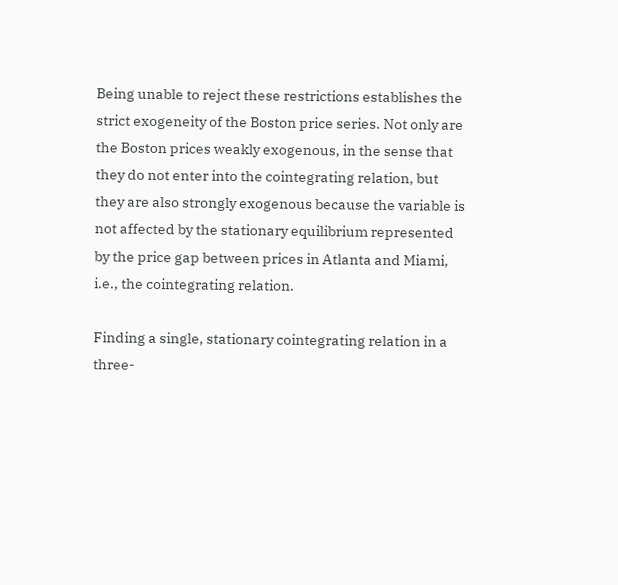Being unable to reject these restrictions establishes the strict exogeneity of the Boston price series. Not only are the Boston prices weakly exogenous, in the sense that they do not enter into the cointegrating relation, but they are also strongly exogenous because the variable is not affected by the stationary equilibrium represented by the price gap between prices in Atlanta and Miami, i.e., the cointegrating relation.

Finding a single, stationary cointegrating relation in a three-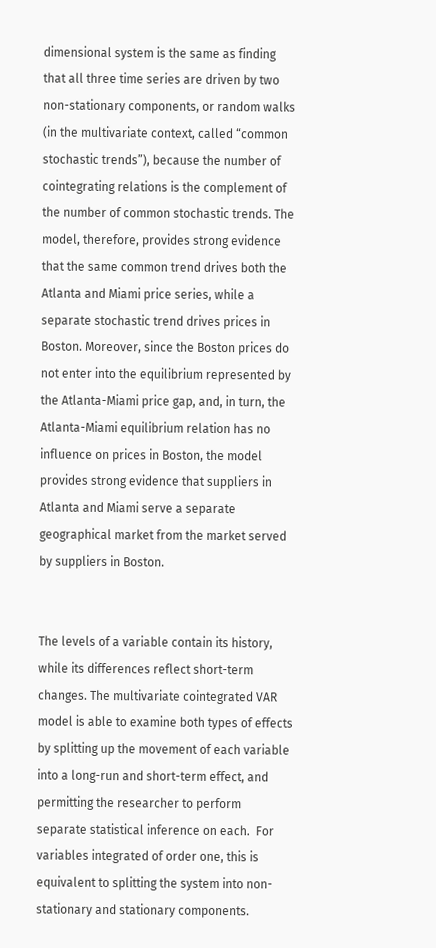dimensional system is the same as finding that all three time series are driven by two non-stationary components, or random walks (in the multivariate context, called “common stochastic trends”), because the number of cointegrating relations is the complement of the number of common stochastic trends. The model, therefore, provides strong evidence that the same common trend drives both the Atlanta and Miami price series, while a separate stochastic trend drives prices in Boston. Moreover, since the Boston prices do not enter into the equilibrium represented by the Atlanta-Miami price gap, and, in turn, the Atlanta-Miami equilibrium relation has no influence on prices in Boston, the model provides strong evidence that suppliers in Atlanta and Miami serve a separate geographical market from the market served by suppliers in Boston.


The levels of a variable contain its history, while its differences reflect short-term changes. The multivariate cointegrated VAR model is able to examine both types of effects by splitting up the movement of each variable into a long-run and short-term effect, and permitting the researcher to perform separate statistical inference on each.  For variables integrated of order one, this is equivalent to splitting the system into non-stationary and stationary components.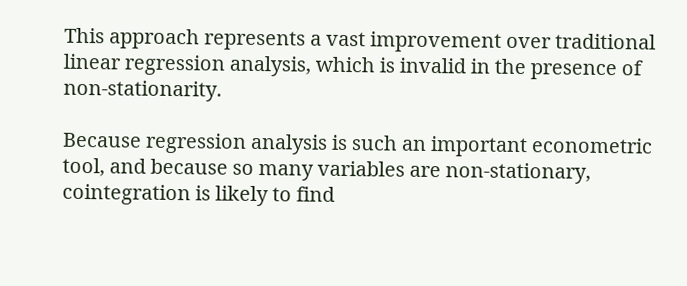This approach represents a vast improvement over traditional linear regression analysis, which is invalid in the presence of non-stationarity.

Because regression analysis is such an important econometric tool, and because so many variables are non-stationary, cointegration is likely to find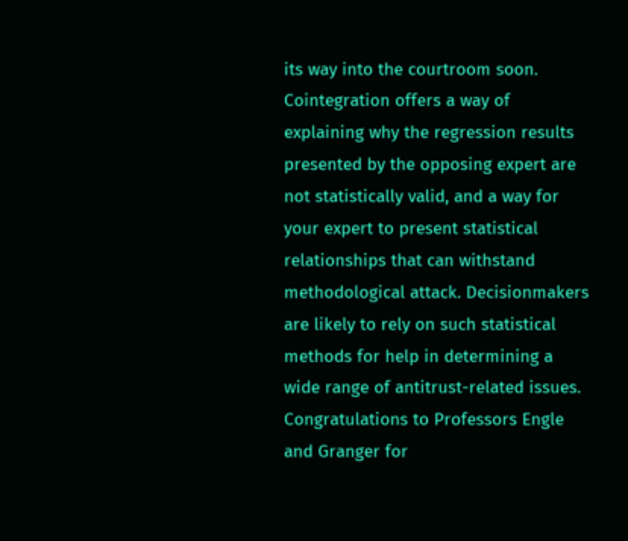its way into the courtroom soon. Cointegration offers a way of explaining why the regression results presented by the opposing expert are not statistically valid, and a way for your expert to present statistical relationships that can withstand methodological attack. Decisionmakers are likely to rely on such statistical methods for help in determining a wide range of antitrust-related issues. Congratulations to Professors Engle and Granger for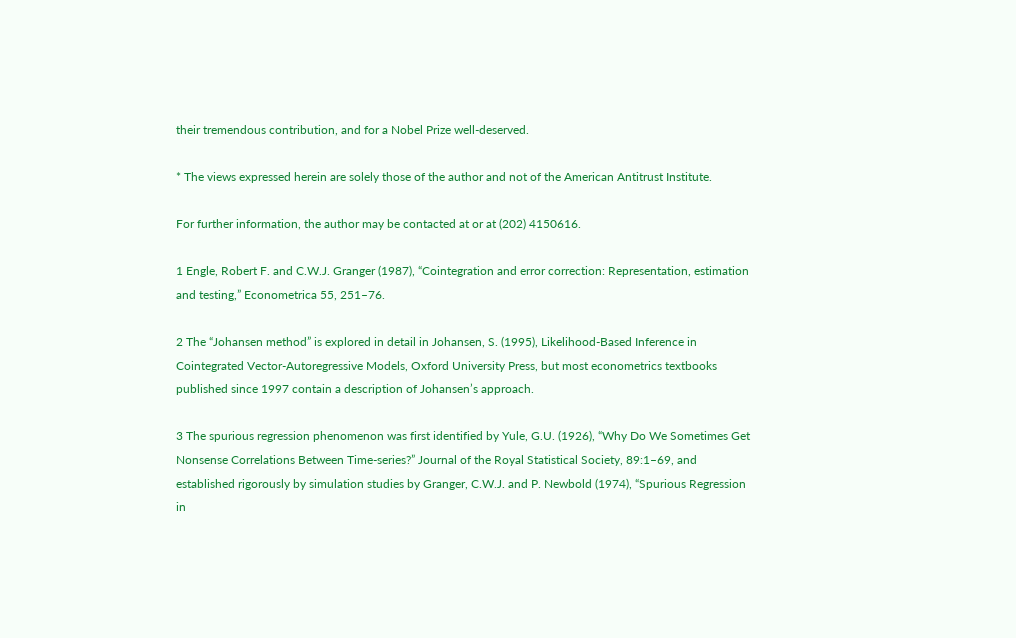their tremendous contribution, and for a Nobel Prize well-deserved.

* The views expressed herein are solely those of the author and not of the American Antitrust Institute.

For further information, the author may be contacted at or at (202) 4150616.

1 Engle, Robert F. and C.W.J. Granger (1987), “Cointegration and error correction: Representation, estimation and testing,” Econometrica 55, 251–76.

2 The “Johansen method” is explored in detail in Johansen, S. (1995), Likelihood-Based Inference in Cointegrated Vector-Autoregressive Models, Oxford University Press, but most econometrics textbooks published since 1997 contain a description of Johansen’s approach.

3 The spurious regression phenomenon was first identified by Yule, G.U. (1926), “Why Do We Sometimes Get Nonsense Correlations Between Time-series?” Journal of the Royal Statistical Society, 89:1–69, and established rigorously by simulation studies by Granger, C.W.J. and P. Newbold (1974), “Spurious Regression in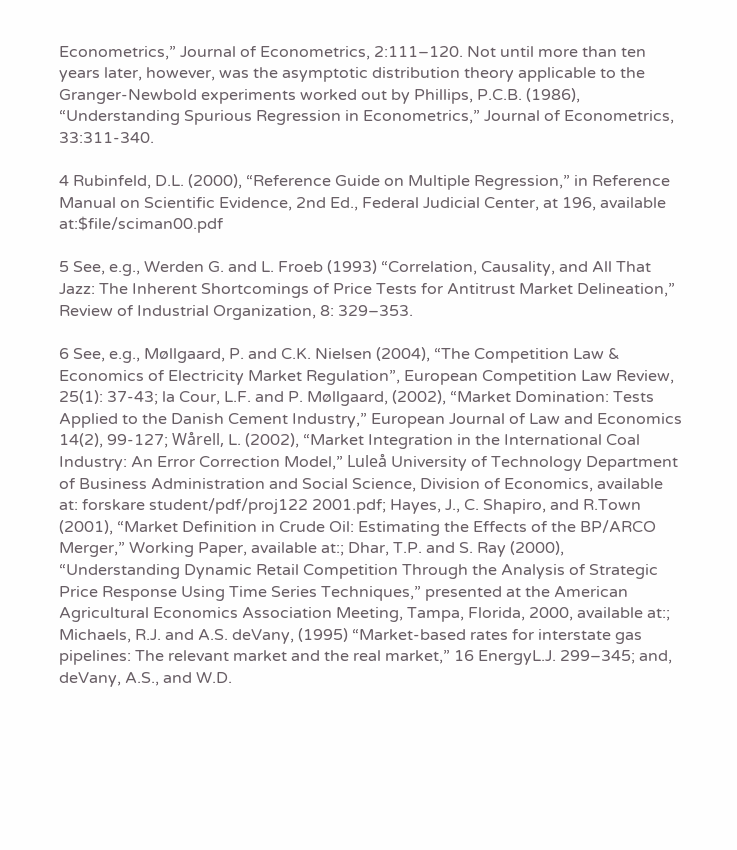Econometrics,” Journal of Econometrics, 2:111–120. Not until more than ten years later, however, was the asymptotic distribution theory applicable to the Granger-Newbold experiments worked out by Phillips, P.C.B. (1986), “Understanding Spurious Regression in Econometrics,” Journal of Econometrics, 33:311-340.

4 Rubinfeld, D.L. (2000), “Reference Guide on Multiple Regression,” in Reference Manual on Scientific Evidence, 2nd Ed., Federal Judicial Center, at 196, available at:$file/sciman00.pdf

5 See, e.g., Werden G. and L. Froeb (1993) “Correlation, Causality, and All That Jazz: The Inherent Shortcomings of Price Tests for Antitrust Market Delineation,” Review of Industrial Organization, 8: 329–353.

6 See, e.g., Møllgaard, P. and C.K. Nielsen (2004), “The Competition Law & Economics of Electricity Market Regulation”, European Competition Law Review, 25(1): 37-43; la Cour, L.F. and P. Møllgaard, (2002), “Market Domination: Tests Applied to the Danish Cement Industry,” European Journal of Law and Economics 14(2), 99-127; Wårell, L. (2002), “Market Integration in the International Coal Industry: An Error Correction Model,” Luleå University of Technology Department of Business Administration and Social Science, Division of Economics, available at: forskare student/pdf/proj122 2001.pdf; Hayes, J., C. Shapiro, and R.Town (2001), “Market Definition in Crude Oil: Estimating the Effects of the BP/ARCO Merger,” Working Paper, available at:; Dhar, T.P. and S. Ray (2000), “Understanding Dynamic Retail Competition Through the Analysis of Strategic Price Response Using Time Series Techniques,” presented at the American Agricultural Economics Association Meeting, Tampa, Florida, 2000, available at:; Michaels, R.J. and A.S. deVany, (1995) “Market-based rates for interstate gas pipelines: The relevant market and the real market,” 16 EnergyL.J. 299–345; and, deVany, A.S., and W.D.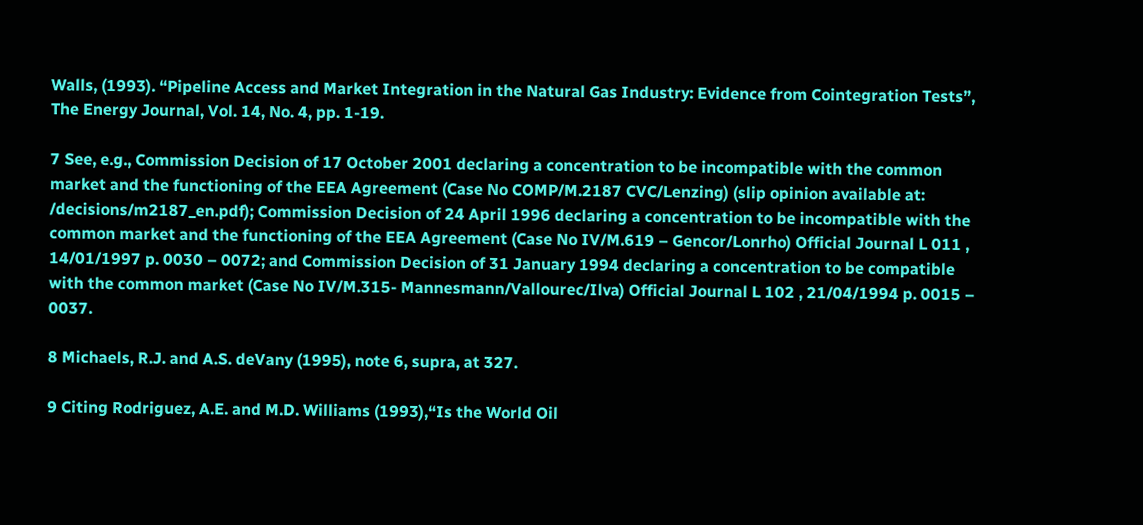Walls, (1993). “Pipeline Access and Market Integration in the Natural Gas Industry: Evidence from Cointegration Tests”, The Energy Journal, Vol. 14, No. 4, pp. 1-19.

7 See, e.g., Commission Decision of 17 October 2001 declaring a concentration to be incompatible with the common market and the functioning of the EEA Agreement (Case No COMP/M.2187 CVC/Lenzing) (slip opinion available at: /decisions/m2187_en.pdf); Commission Decision of 24 April 1996 declaring a concentration to be incompatible with the common market and the functioning of the EEA Agreement (Case No IV/M.619 – Gencor/Lonrho) Official Journal L 011 , 14/01/1997 p. 0030 – 0072; and Commission Decision of 31 January 1994 declaring a concentration to be compatible with the common market (Case No IV/M.315- Mannesmann/Vallourec/Ilva) Official Journal L 102 , 21/04/1994 p. 0015 – 0037.

8 Michaels, R.J. and A.S. deVany (1995), note 6, supra, at 327.

9 Citing Rodriguez, A.E. and M.D. Williams (1993),“Is the World Oil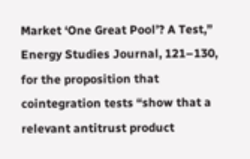Market ‘One Great Pool’? A Test,” Energy Studies Journal, 121–130, for the proposition that cointegration tests “show that a relevant antitrust product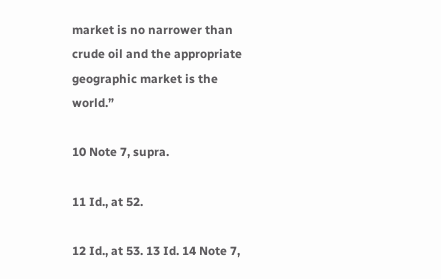market is no narrower than crude oil and the appropriate geographic market is the world.”

10 Note 7, supra.

11 Id., at 52.

12 Id., at 53. 13 Id. 14 Note 7,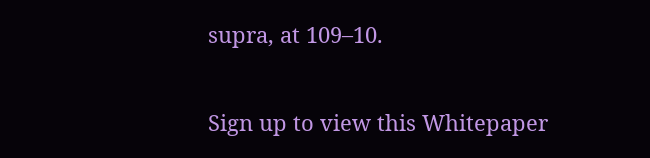supra, at 109–10.

Sign up to view this Whitepaper